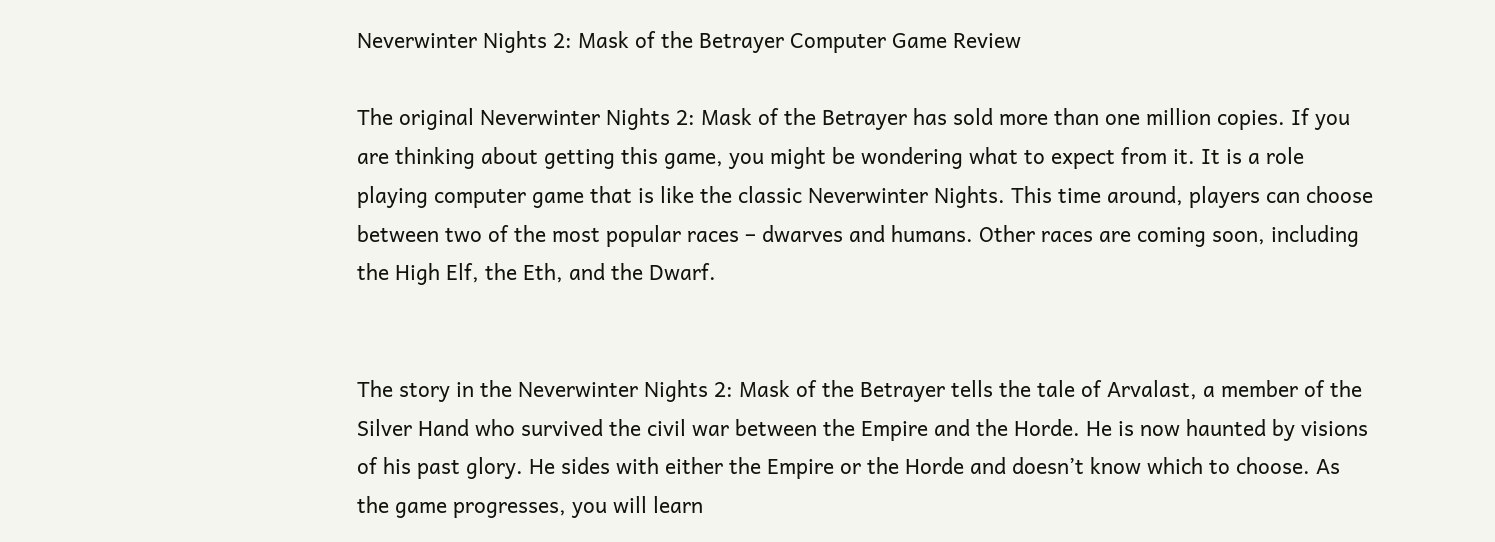Neverwinter Nights 2: Mask of the Betrayer Computer Game Review

The original Neverwinter Nights 2: Mask of the Betrayer has sold more than one million copies. If you are thinking about getting this game, you might be wondering what to expect from it. It is a role playing computer game that is like the classic Neverwinter Nights. This time around, players can choose between two of the most popular races – dwarves and humans. Other races are coming soon, including the High Elf, the Eth, and the Dwarf.


The story in the Neverwinter Nights 2: Mask of the Betrayer tells the tale of Arvalast, a member of the Silver Hand who survived the civil war between the Empire and the Horde. He is now haunted by visions of his past glory. He sides with either the Empire or the Horde and doesn’t know which to choose. As the game progresses, you will learn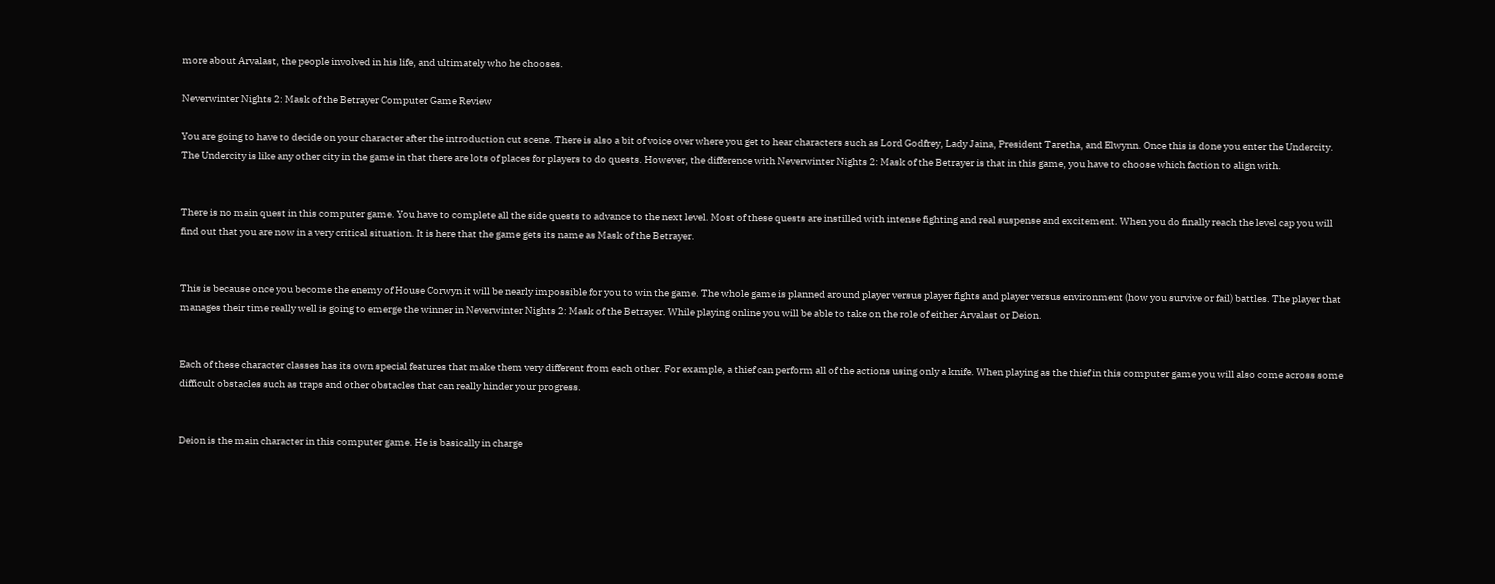more about Arvalast, the people involved in his life, and ultimately who he chooses.

Neverwinter Nights 2: Mask of the Betrayer Computer Game Review

You are going to have to decide on your character after the introduction cut scene. There is also a bit of voice over where you get to hear characters such as Lord Godfrey, Lady Jaina, President Taretha, and Elwynn. Once this is done you enter the Undercity. The Undercity is like any other city in the game in that there are lots of places for players to do quests. However, the difference with Neverwinter Nights 2: Mask of the Betrayer is that in this game, you have to choose which faction to align with.


There is no main quest in this computer game. You have to complete all the side quests to advance to the next level. Most of these quests are instilled with intense fighting and real suspense and excitement. When you do finally reach the level cap you will find out that you are now in a very critical situation. It is here that the game gets its name as Mask of the Betrayer.


This is because once you become the enemy of House Corwyn it will be nearly impossible for you to win the game. The whole game is planned around player versus player fights and player versus environment (how you survive or fail) battles. The player that manages their time really well is going to emerge the winner in Neverwinter Nights 2: Mask of the Betrayer. While playing online you will be able to take on the role of either Arvalast or Deion.


Each of these character classes has its own special features that make them very different from each other. For example, a thief can perform all of the actions using only a knife. When playing as the thief in this computer game you will also come across some difficult obstacles such as traps and other obstacles that can really hinder your progress.


Deion is the main character in this computer game. He is basically in charge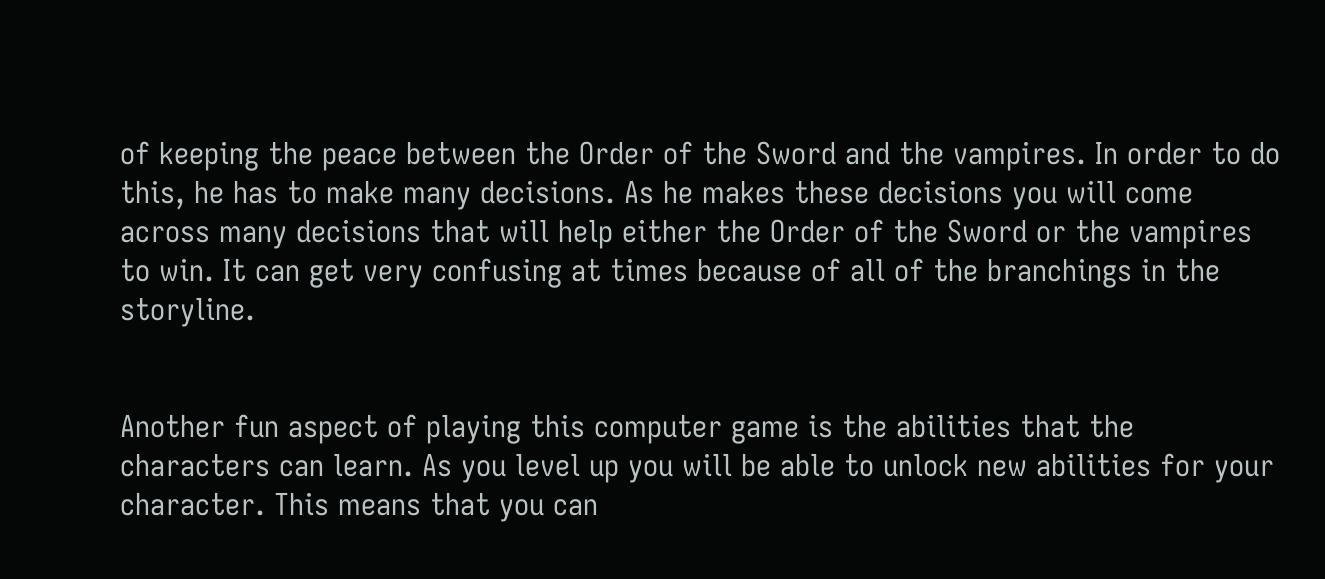of keeping the peace between the Order of the Sword and the vampires. In order to do this, he has to make many decisions. As he makes these decisions you will come across many decisions that will help either the Order of the Sword or the vampires to win. It can get very confusing at times because of all of the branchings in the storyline.


Another fun aspect of playing this computer game is the abilities that the characters can learn. As you level up you will be able to unlock new abilities for your character. This means that you can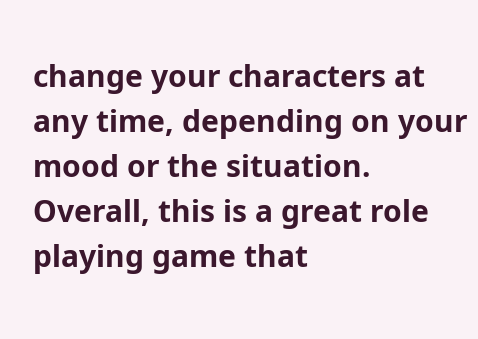change your characters at any time, depending on your mood or the situation. Overall, this is a great role playing game that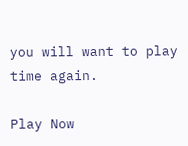you will want to play time again.

Play Now